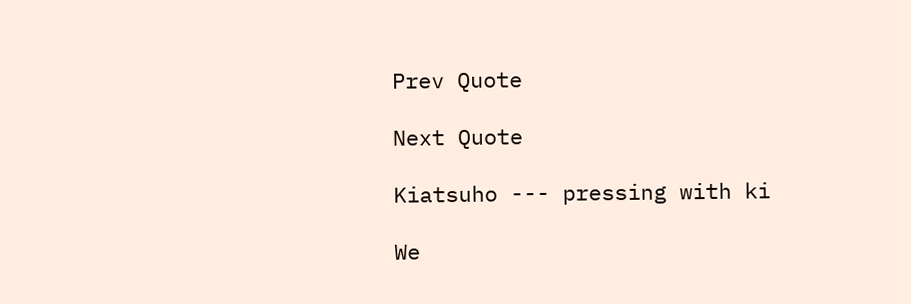Prev Quote

Next Quote

Kiatsuho --- pressing with ki

We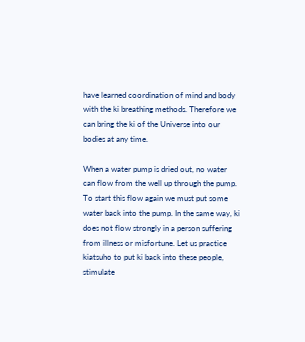have learned coordination of mind and body with the ki breathing methods. Therefore we can bring the ki of the Universe into our bodies at any time.

When a water pump is dried out, no water can flow from the well up through the pump. To start this flow again we must put some water back into the pump. In the same way, ki does not flow strongly in a person suffering from illness or misfortune. Let us practice kiatsuho to put ki back into these people, stimulate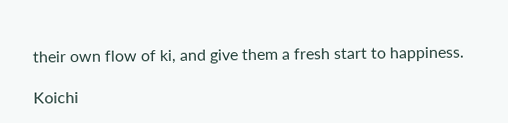their own flow of ki, and give them a fresh start to happiness.

Koichi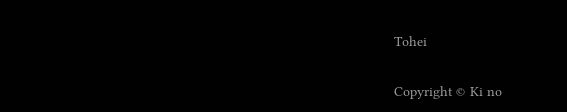Tohei

Copyright © Ki no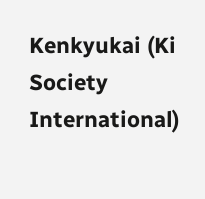Kenkyukai (Ki Society International)